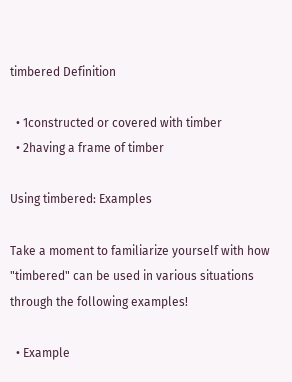timbered Definition

  • 1constructed or covered with timber
  • 2having a frame of timber

Using timbered: Examples

Take a moment to familiarize yourself with how "timbered" can be used in various situations through the following examples!

  • Example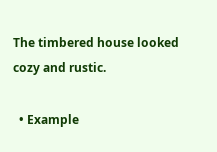The timbered house looked cozy and rustic.

  • Example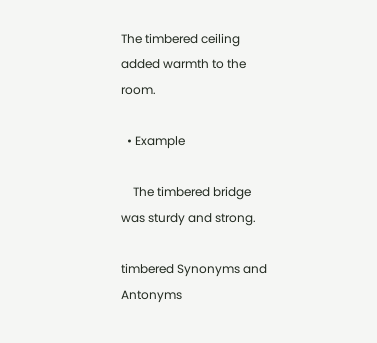The timbered ceiling added warmth to the room.

  • Example

    The timbered bridge was sturdy and strong.

timbered Synonyms and Antonyms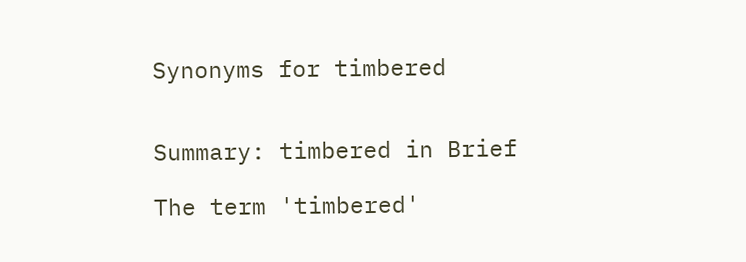Synonyms for timbered


Summary: timbered in Brief

The term 'timbered'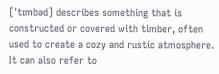[ˈtɪmbəd] describes something that is constructed or covered with timber, often used to create a cozy and rustic atmosphere. It can also refer to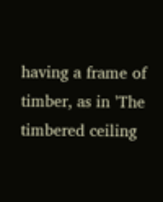having a frame of timber, as in 'The timbered ceiling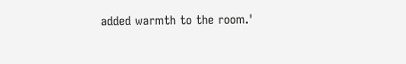added warmth to the room.'